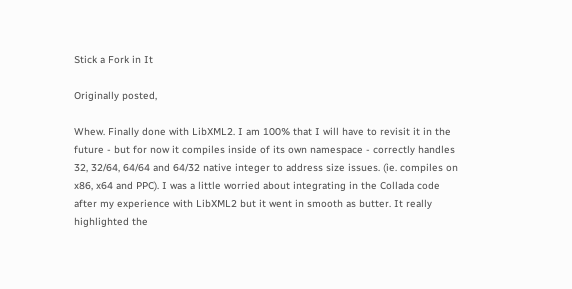Stick a Fork in It

Originally posted,

Whew. Finally done with LibXML2. I am 100% that I will have to revisit it in the future - but for now it compiles inside of its own namespace - correctly handles 32, 32/64, 64/64 and 64/32 native integer to address size issues. (ie. compiles on x86, x64 and PPC). I was a little worried about integrating in the Collada code after my experience with LibXML2 but it went in smooth as butter. It really highlighted the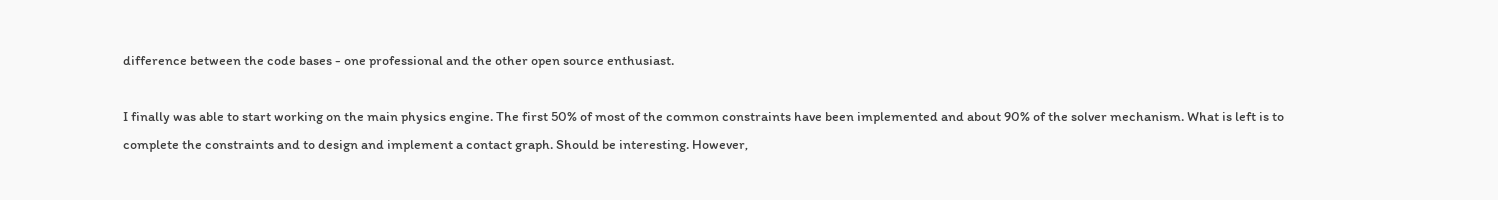difference between the code bases - one professional and the other open source enthusiast.

I finally was able to start working on the main physics engine. The first 50% of most of the common constraints have been implemented and about 90% of the solver mechanism. What is left is to complete the constraints and to design and implement a contact graph. Should be interesting. However,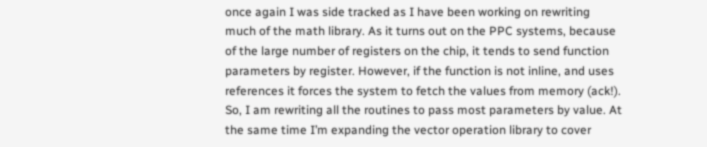once again I was side tracked as I have been working on rewriting much of the math library. As it turns out on the PPC systems, because of the large number of registers on the chip, it tends to send function parameters by register. However, if the function is not inline, and uses references it forces the system to fetch the values from memory (ack!). So, I am rewriting all the routines to pass most parameters by value. At the same time I’m expanding the vector operation library to cover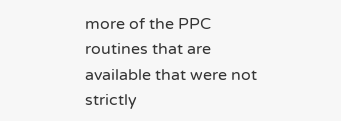more of the PPC routines that are available that were not strictly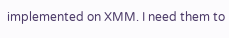implemented on XMM. I need them to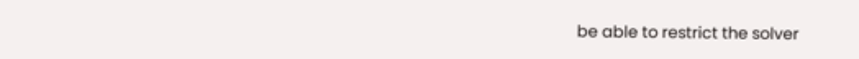be able to restrict the solver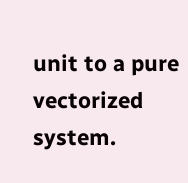unit to a pure vectorized system.